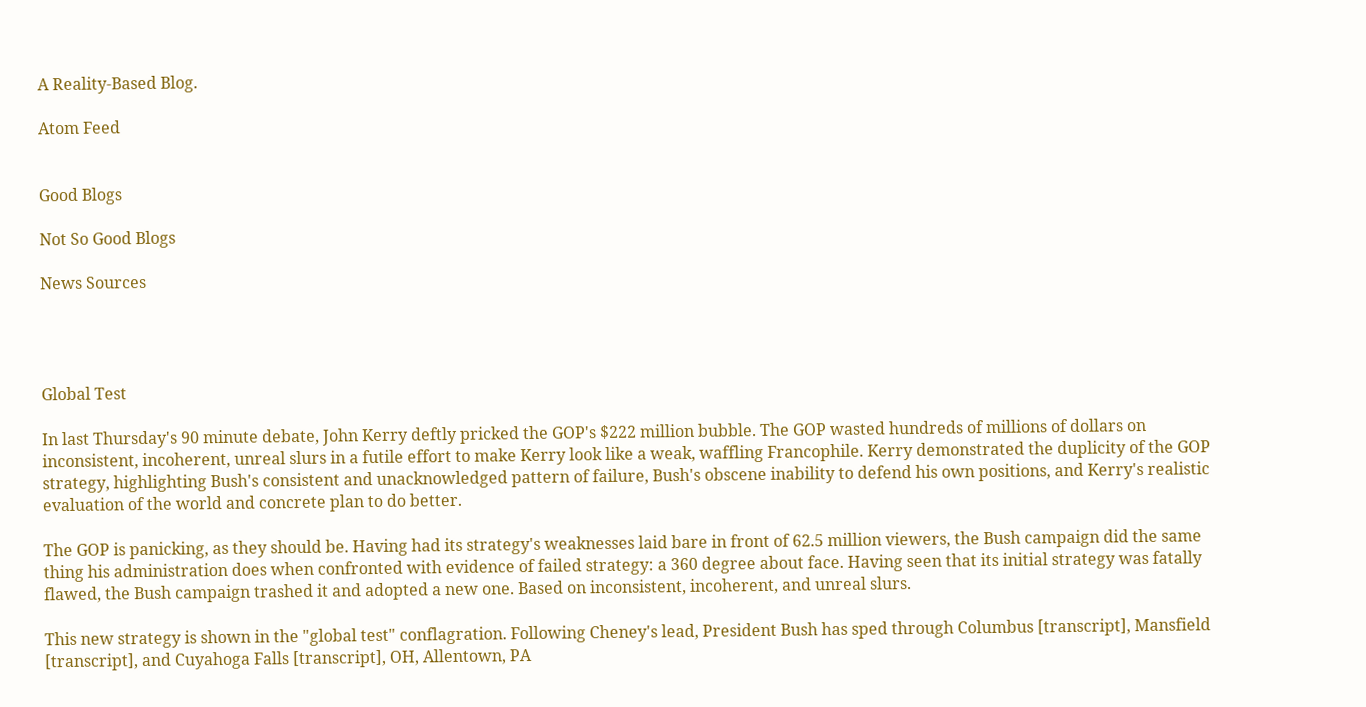A Reality-Based Blog.

Atom Feed


Good Blogs

Not So Good Blogs

News Sources




Global Test

In last Thursday's 90 minute debate, John Kerry deftly pricked the GOP's $222 million bubble. The GOP wasted hundreds of millions of dollars on inconsistent, incoherent, unreal slurs in a futile effort to make Kerry look like a weak, waffling Francophile. Kerry demonstrated the duplicity of the GOP strategy, highlighting Bush's consistent and unacknowledged pattern of failure, Bush's obscene inability to defend his own positions, and Kerry's realistic evaluation of the world and concrete plan to do better.

The GOP is panicking, as they should be. Having had its strategy's weaknesses laid bare in front of 62.5 million viewers, the Bush campaign did the same thing his administration does when confronted with evidence of failed strategy: a 360 degree about face. Having seen that its initial strategy was fatally flawed, the Bush campaign trashed it and adopted a new one. Based on inconsistent, incoherent, and unreal slurs.

This new strategy is shown in the "global test" conflagration. Following Cheney's lead, President Bush has sped through Columbus [transcript], Mansfield [transcript], and Cuyahoga Falls [transcript], OH, Allentown, PA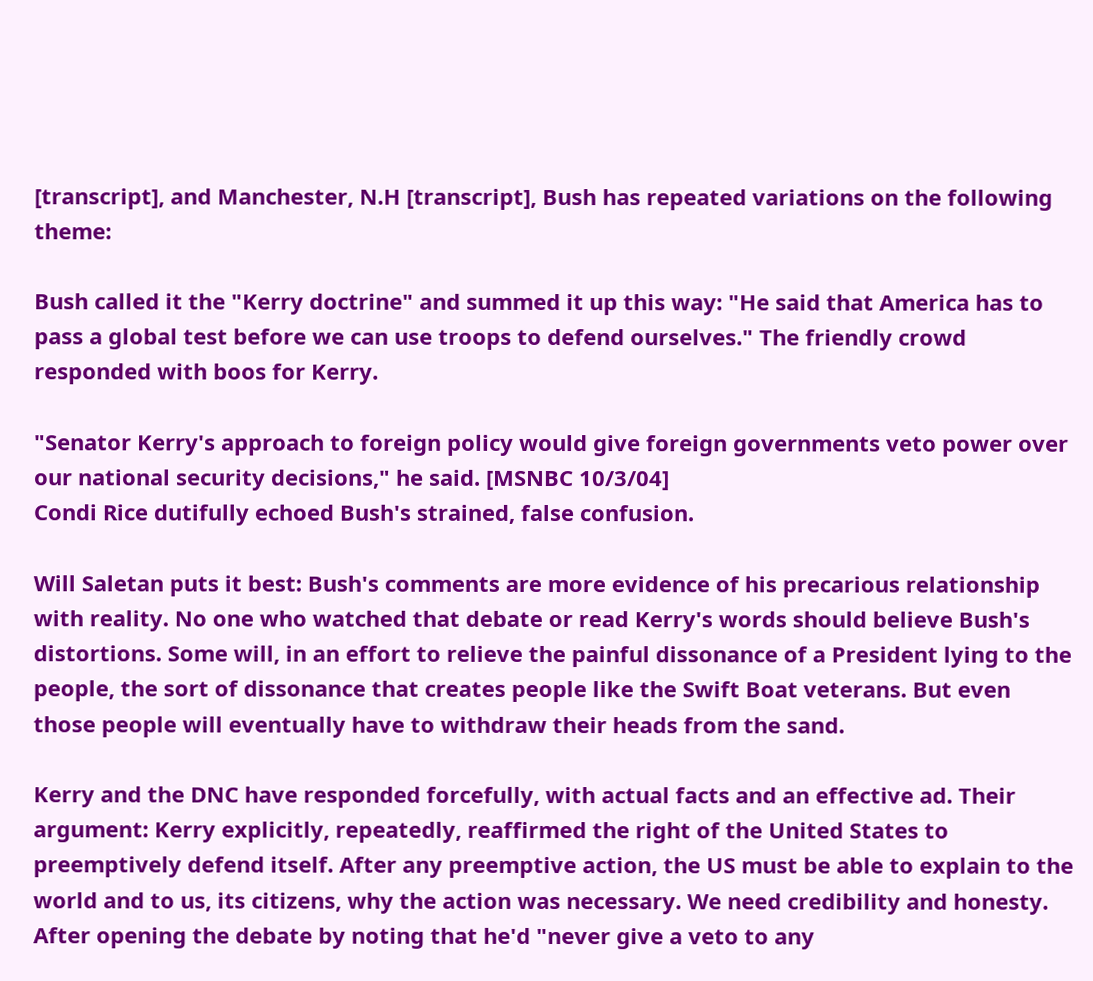[transcript], and Manchester, N.H [transcript], Bush has repeated variations on the following theme:

Bush called it the "Kerry doctrine" and summed it up this way: "He said that America has to pass a global test before we can use troops to defend ourselves." The friendly crowd responded with boos for Kerry.

"Senator Kerry's approach to foreign policy would give foreign governments veto power over our national security decisions," he said. [MSNBC 10/3/04]
Condi Rice dutifully echoed Bush's strained, false confusion.

Will Saletan puts it best: Bush's comments are more evidence of his precarious relationship with reality. No one who watched that debate or read Kerry's words should believe Bush's distortions. Some will, in an effort to relieve the painful dissonance of a President lying to the people, the sort of dissonance that creates people like the Swift Boat veterans. But even those people will eventually have to withdraw their heads from the sand.

Kerry and the DNC have responded forcefully, with actual facts and an effective ad. Their argument: Kerry explicitly, repeatedly, reaffirmed the right of the United States to preemptively defend itself. After any preemptive action, the US must be able to explain to the world and to us, its citizens, why the action was necessary. We need credibility and honesty. After opening the debate by noting that he'd "never give a veto to any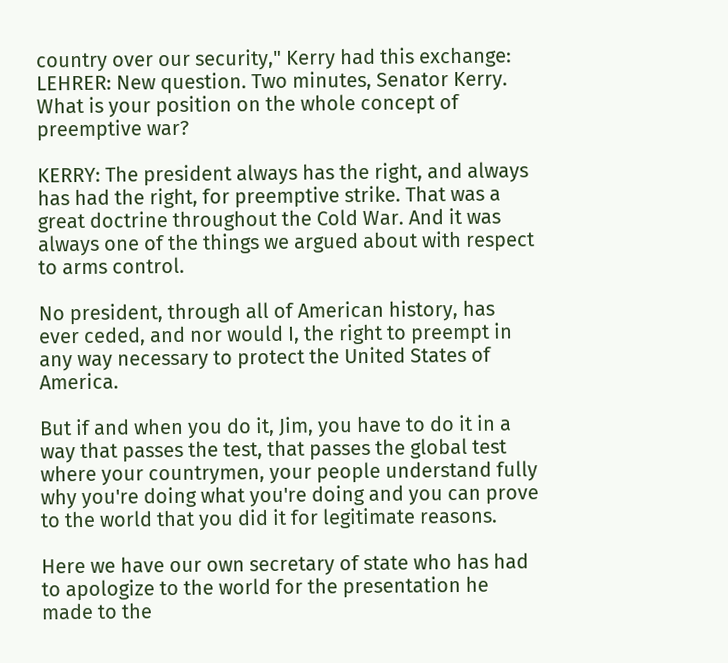country over our security," Kerry had this exchange:
LEHRER: New question. Two minutes, Senator Kerry. What is your position on the whole concept of preemptive war?

KERRY: The president always has the right, and always has had the right, for preemptive strike. That was a great doctrine throughout the Cold War. And it was always one of the things we argued about with respect to arms control.

No president, through all of American history, has ever ceded, and nor would I, the right to preempt in any way necessary to protect the United States of America.

But if and when you do it, Jim, you have to do it in a way that passes the test, that passes the global test where your countrymen, your people understand fully why you're doing what you're doing and you can prove to the world that you did it for legitimate reasons.

Here we have our own secretary of state who has had to apologize to the world for the presentation he made to the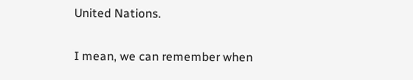United Nations.

I mean, we can remember when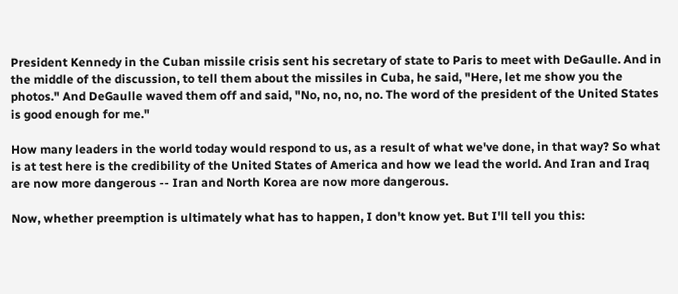President Kennedy in the Cuban missile crisis sent his secretary of state to Paris to meet with DeGaulle. And in the middle of the discussion, to tell them about the missiles in Cuba, he said, "Here, let me show you the photos." And DeGaulle waved them off and said, "No, no, no, no. The word of the president of the United States is good enough for me."

How many leaders in the world today would respond to us, as a result of what we've done, in that way? So what is at test here is the credibility of the United States of America and how we lead the world. And Iran and Iraq are now more dangerous -- Iran and North Korea are now more dangerous.

Now, whether preemption is ultimately what has to happen, I don't know yet. But I'll tell you this: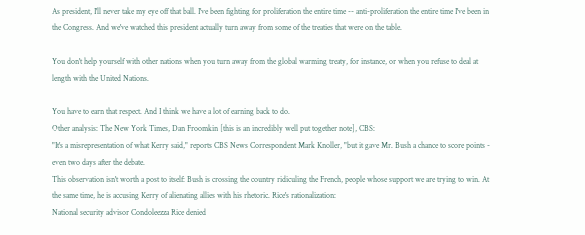As president, I'll never take my eye off that ball. I've been fighting for proliferation the entire time -- anti-proliferation the entire time I've been in the Congress. And we've watched this president actually turn away from some of the treaties that were on the table.

You don't help yourself with other nations when you turn away from the global warming treaty, for instance, or when you refuse to deal at length with the United Nations.

You have to earn that respect. And I think we have a lot of earning back to do.
Other analysis: The New York Times, Dan Froomkin [this is an incredibly well put together note], CBS:
"It's a misrepresentation of what Kerry said," reports CBS News Correspondent Mark Knoller, "but it gave Mr. Bush a chance to score points - even two days after the debate.
This observation isn't worth a post to itself: Bush is crossing the country ridiculing the French, people whose support we are trying to win. At the same time, he is accusing Kerry of alienating allies with his rhetoric. Rice's rationalization:
National security advisor Condoleezza Rice denied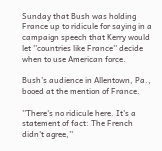Sunday that Bush was holding France up to ridicule for saying in a campaign speech that Kerry would let ''countries like France'' decide when to use American force.

Bush's audience in Allentown, Pa., booed at the mention of France.

''There's no ridicule here. It's a statement of fact: The French didn't agree,''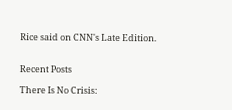Rice said on CNN's Late Edition.


Recent Posts

There Is No Crisis: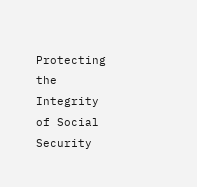Protecting the Integrity of Social Security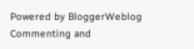Powered by BloggerWeblog Commenting and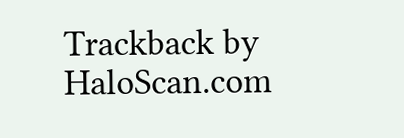Trackback by HaloScan.com